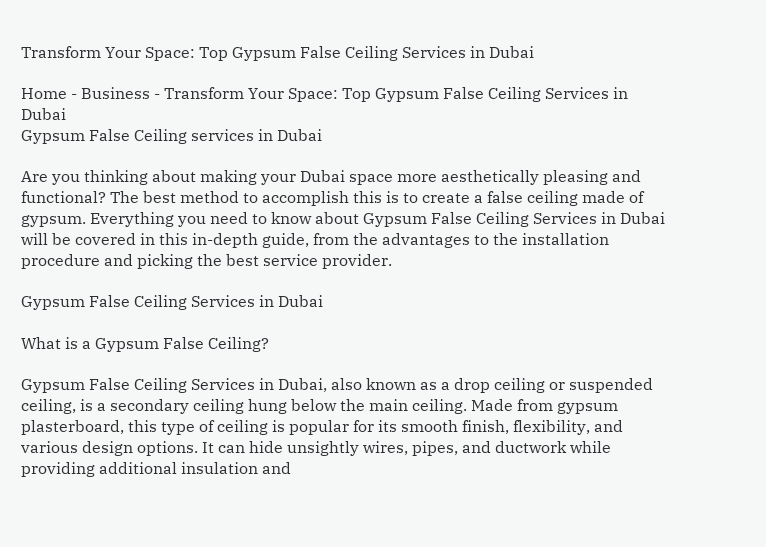Transform Your Space: Top Gypsum False Ceiling Services in Dubai

Home - Business - Transform Your Space: Top Gypsum False Ceiling Services in Dubai
Gypsum False Ceiling services in Dubai

Are you thinking about making your Dubai space more aesthetically pleasing and functional? The best method to accomplish this is to create a false ceiling made of gypsum. Everything you need to know about Gypsum False Ceiling Services in Dubai will be covered in this in-depth guide, from the advantages to the installation procedure and picking the best service provider.

Gypsum False Ceiling Services in Dubai

What is a Gypsum False Ceiling?

Gypsum False Ceiling Services in Dubai, also known as a drop ceiling or suspended ceiling, is a secondary ceiling hung below the main ceiling. Made from gypsum plasterboard, this type of ceiling is popular for its smooth finish, flexibility, and various design options. It can hide unsightly wires, pipes, and ductwork while providing additional insulation and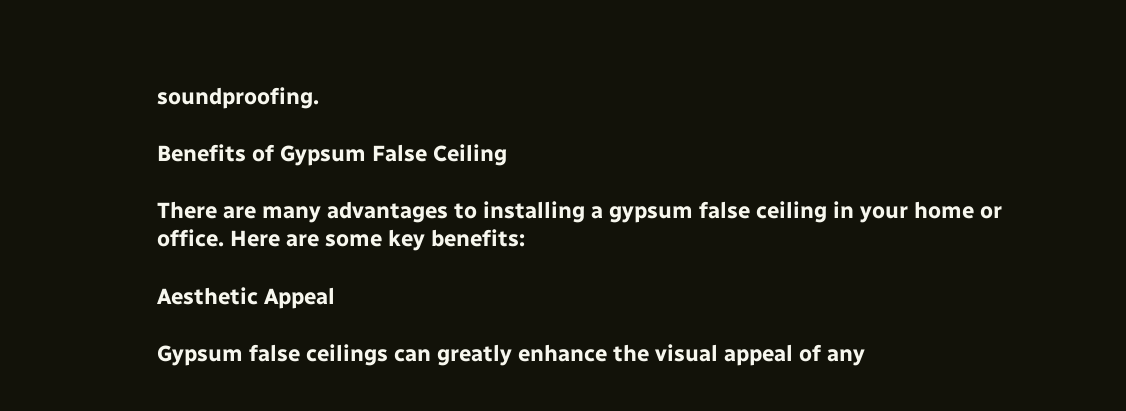soundproofing.

Benefits of Gypsum False Ceiling

There are many advantages to installing a gypsum false ceiling in your home or office. Here are some key benefits:

Aesthetic Appeal

Gypsum false ceilings can greatly enhance the visual appeal of any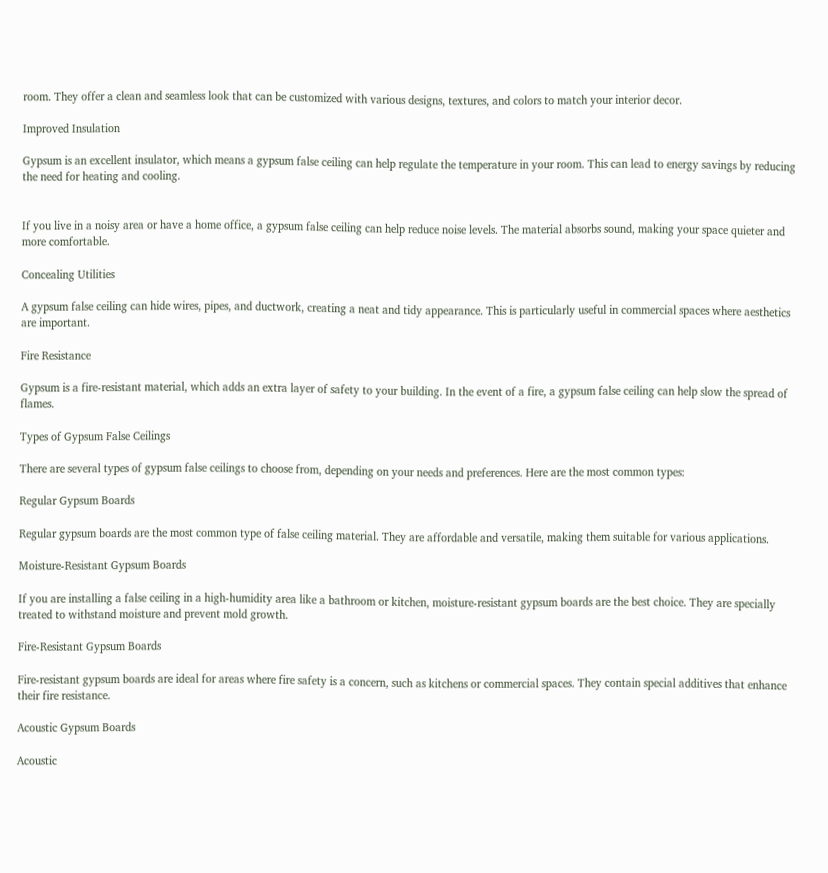room. They offer a clean and seamless look that can be customized with various designs, textures, and colors to match your interior decor.

Improved Insulation

Gypsum is an excellent insulator, which means a gypsum false ceiling can help regulate the temperature in your room. This can lead to energy savings by reducing the need for heating and cooling.


If you live in a noisy area or have a home office, a gypsum false ceiling can help reduce noise levels. The material absorbs sound, making your space quieter and more comfortable.

Concealing Utilities

A gypsum false ceiling can hide wires, pipes, and ductwork, creating a neat and tidy appearance. This is particularly useful in commercial spaces where aesthetics are important.

Fire Resistance

Gypsum is a fire-resistant material, which adds an extra layer of safety to your building. In the event of a fire, a gypsum false ceiling can help slow the spread of flames.

Types of Gypsum False Ceilings

There are several types of gypsum false ceilings to choose from, depending on your needs and preferences. Here are the most common types:

Regular Gypsum Boards

Regular gypsum boards are the most common type of false ceiling material. They are affordable and versatile, making them suitable for various applications.

Moisture-Resistant Gypsum Boards

If you are installing a false ceiling in a high-humidity area like a bathroom or kitchen, moisture-resistant gypsum boards are the best choice. They are specially treated to withstand moisture and prevent mold growth.

Fire-Resistant Gypsum Boards

Fire-resistant gypsum boards are ideal for areas where fire safety is a concern, such as kitchens or commercial spaces. They contain special additives that enhance their fire resistance.

Acoustic Gypsum Boards

Acoustic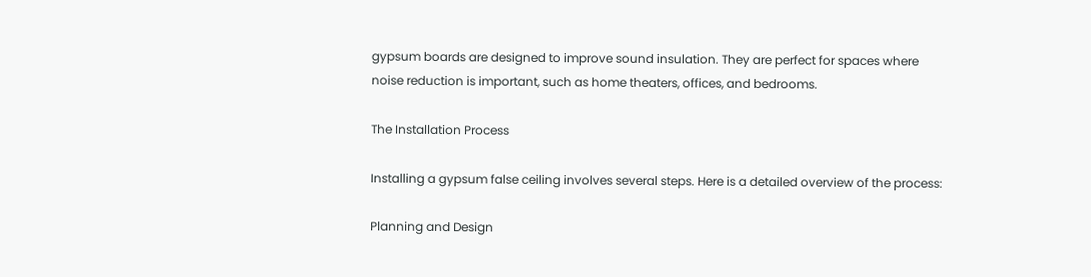gypsum boards are designed to improve sound insulation. They are perfect for spaces where noise reduction is important, such as home theaters, offices, and bedrooms.

The Installation Process

Installing a gypsum false ceiling involves several steps. Here is a detailed overview of the process:

Planning and Design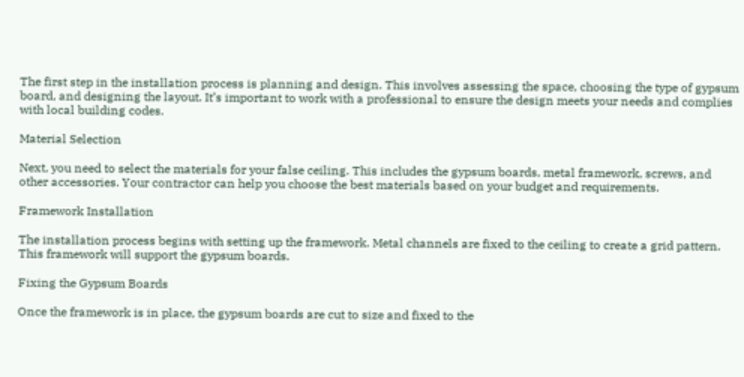The first step in the installation process is planning and design. This involves assessing the space, choosing the type of gypsum board, and designing the layout. It’s important to work with a professional to ensure the design meets your needs and complies with local building codes.

Material Selection

Next, you need to select the materials for your false ceiling. This includes the gypsum boards, metal framework, screws, and other accessories. Your contractor can help you choose the best materials based on your budget and requirements.

Framework Installation

The installation process begins with setting up the framework. Metal channels are fixed to the ceiling to create a grid pattern. This framework will support the gypsum boards.

Fixing the Gypsum Boards

Once the framework is in place, the gypsum boards are cut to size and fixed to the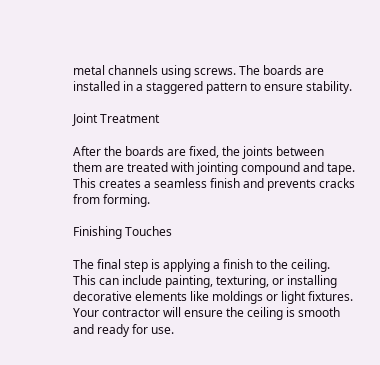metal channels using screws. The boards are installed in a staggered pattern to ensure stability.

Joint Treatment

After the boards are fixed, the joints between them are treated with jointing compound and tape. This creates a seamless finish and prevents cracks from forming.

Finishing Touches

The final step is applying a finish to the ceiling. This can include painting, texturing, or installing decorative elements like moldings or light fixtures. Your contractor will ensure the ceiling is smooth and ready for use.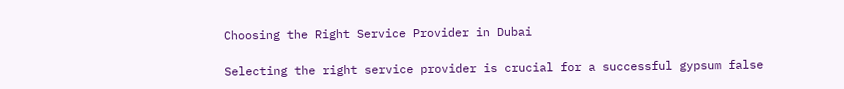Choosing the Right Service Provider in Dubai

Selecting the right service provider is crucial for a successful gypsum false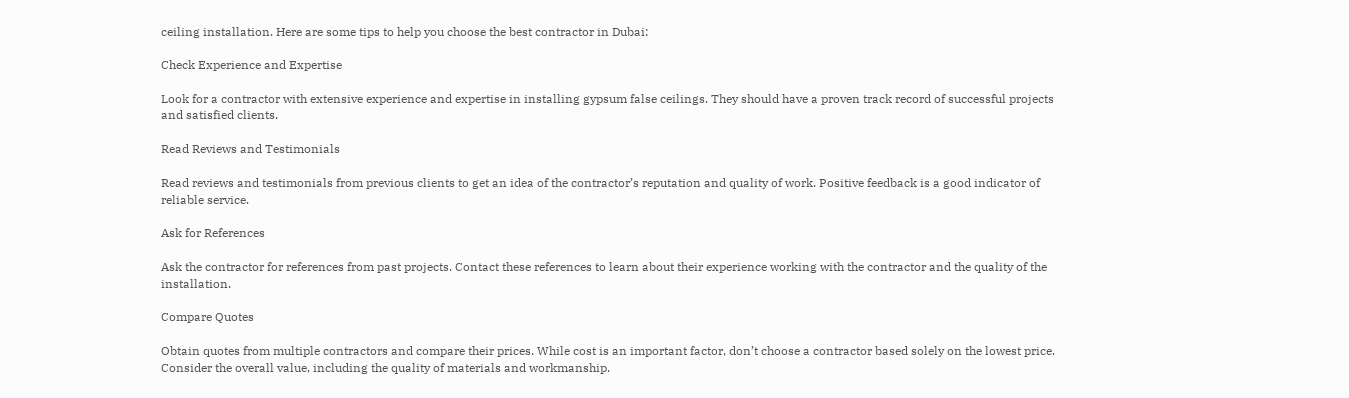ceiling installation. Here are some tips to help you choose the best contractor in Dubai:

Check Experience and Expertise

Look for a contractor with extensive experience and expertise in installing gypsum false ceilings. They should have a proven track record of successful projects and satisfied clients.

Read Reviews and Testimonials

Read reviews and testimonials from previous clients to get an idea of the contractor’s reputation and quality of work. Positive feedback is a good indicator of reliable service.

Ask for References

Ask the contractor for references from past projects. Contact these references to learn about their experience working with the contractor and the quality of the installation.

Compare Quotes

Obtain quotes from multiple contractors and compare their prices. While cost is an important factor, don’t choose a contractor based solely on the lowest price. Consider the overall value, including the quality of materials and workmanship.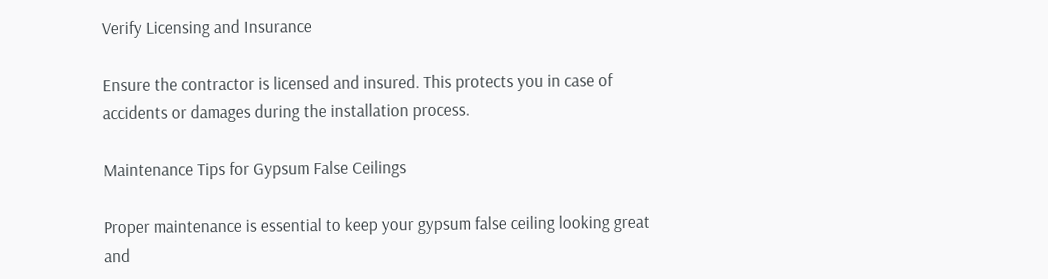Verify Licensing and Insurance

Ensure the contractor is licensed and insured. This protects you in case of accidents or damages during the installation process.

Maintenance Tips for Gypsum False Ceilings

Proper maintenance is essential to keep your gypsum false ceiling looking great and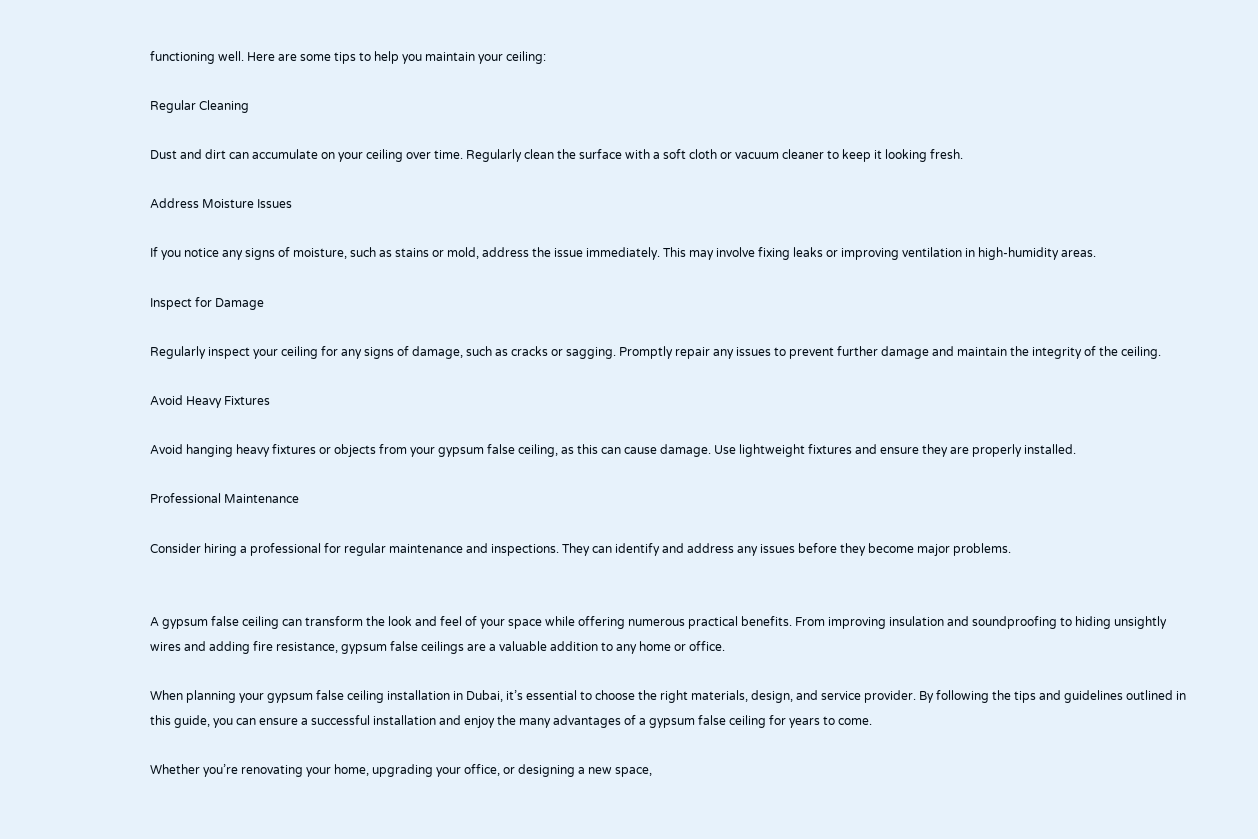functioning well. Here are some tips to help you maintain your ceiling:

Regular Cleaning

Dust and dirt can accumulate on your ceiling over time. Regularly clean the surface with a soft cloth or vacuum cleaner to keep it looking fresh.

Address Moisture Issues

If you notice any signs of moisture, such as stains or mold, address the issue immediately. This may involve fixing leaks or improving ventilation in high-humidity areas.

Inspect for Damage

Regularly inspect your ceiling for any signs of damage, such as cracks or sagging. Promptly repair any issues to prevent further damage and maintain the integrity of the ceiling.

Avoid Heavy Fixtures

Avoid hanging heavy fixtures or objects from your gypsum false ceiling, as this can cause damage. Use lightweight fixtures and ensure they are properly installed.

Professional Maintenance

Consider hiring a professional for regular maintenance and inspections. They can identify and address any issues before they become major problems.


A gypsum false ceiling can transform the look and feel of your space while offering numerous practical benefits. From improving insulation and soundproofing to hiding unsightly wires and adding fire resistance, gypsum false ceilings are a valuable addition to any home or office.

When planning your gypsum false ceiling installation in Dubai, it’s essential to choose the right materials, design, and service provider. By following the tips and guidelines outlined in this guide, you can ensure a successful installation and enjoy the many advantages of a gypsum false ceiling for years to come.

Whether you’re renovating your home, upgrading your office, or designing a new space,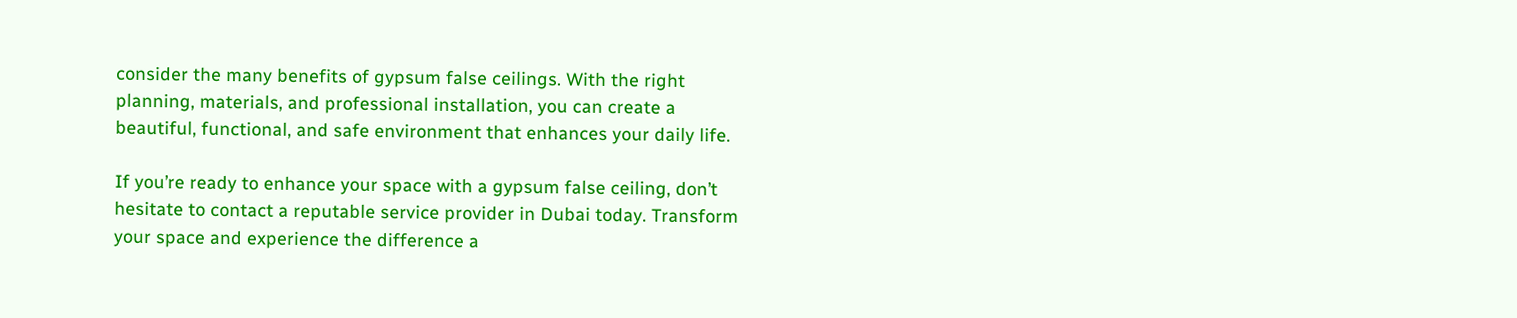consider the many benefits of gypsum false ceilings. With the right planning, materials, and professional installation, you can create a beautiful, functional, and safe environment that enhances your daily life.

If you’re ready to enhance your space with a gypsum false ceiling, don’t hesitate to contact a reputable service provider in Dubai today. Transform your space and experience the difference a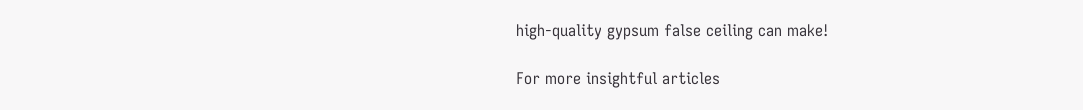high-quality gypsum false ceiling can make!

For more insightful articles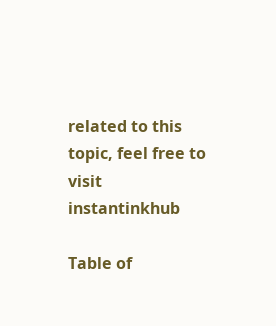related to this topic, feel free to visit instantinkhub

Table of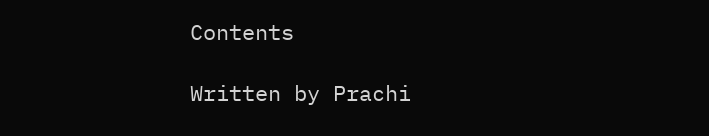Contents

Written by Prachi